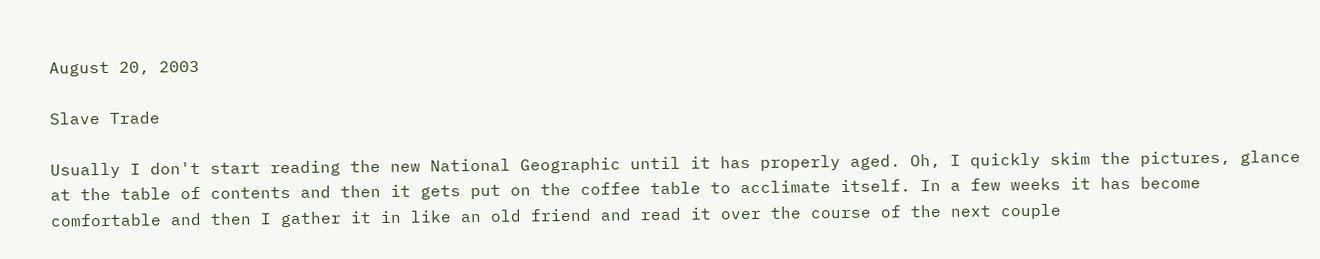August 20, 2003

Slave Trade

Usually I don't start reading the new National Geographic until it has properly aged. Oh, I quickly skim the pictures, glance at the table of contents and then it gets put on the coffee table to acclimate itself. In a few weeks it has become comfortable and then I gather it in like an old friend and read it over the course of the next couple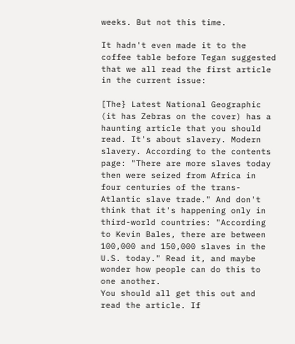weeks. But not this time.

It hadn't even made it to the coffee table before Tegan suggested that we all read the first article in the current issue:

[The} Latest National Geographic (it has Zebras on the cover) has a haunting article that you should read. It's about slavery. Modern slavery. According to the contents page: "There are more slaves today then were seized from Africa in four centuries of the trans-Atlantic slave trade." And don't think that it's happening only in third-world countries: "According to Kevin Bales, there are between 100,000 and 150,000 slaves in the U.S. today." Read it, and maybe wonder how people can do this to one another.
You should all get this out and read the article. If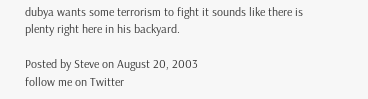dubya wants some terrorism to fight it sounds like there is plenty right here in his backyard.

Posted by Steve on August 20, 2003
follow me on Twitter